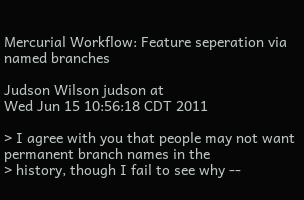Mercurial Workflow: Feature seperation via named branches

Judson Wilson judson at
Wed Jun 15 10:56:18 CDT 2011

> I agree with you that people may not want permanent branch names in the
> history, though I fail to see why --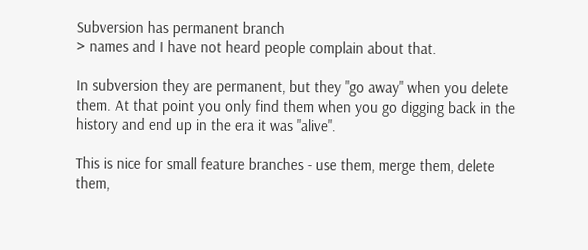Subversion has permanent branch
> names and I have not heard people complain about that.

In subversion they are permanent, but they "go away" when you delete
them. At that point you only find them when you go digging back in the
history and end up in the era it was "alive".

This is nice for small feature branches - use them, merge them, delete
them,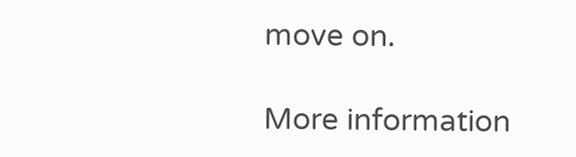move on.

More information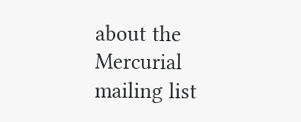about the Mercurial mailing list